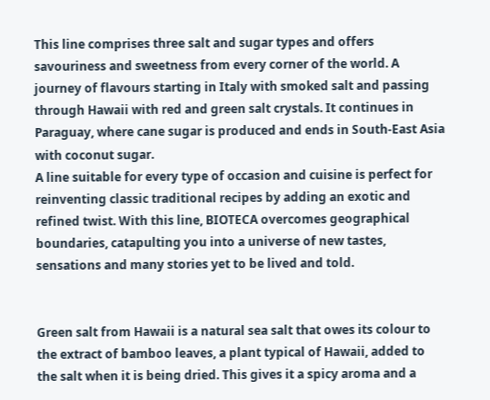This line comprises three salt and sugar types and offers savouriness and sweetness from every corner of the world. A journey of flavours starting in Italy with smoked salt and passing through Hawaii with red and green salt crystals. It continues in Paraguay, where cane sugar is produced and ends in South-East Asia with coconut sugar.
A line suitable for every type of occasion and cuisine is perfect for reinventing classic traditional recipes by adding an exotic and refined twist. With this line, BIOTECA overcomes geographical boundaries, catapulting you into a universe of new tastes, sensations and many stories yet to be lived and told.


Green salt from Hawaii is a natural sea salt that owes its colour to the extract of bamboo leaves, a plant typical of Hawaii, added to the salt when it is being dried. This gives it a spicy aroma and a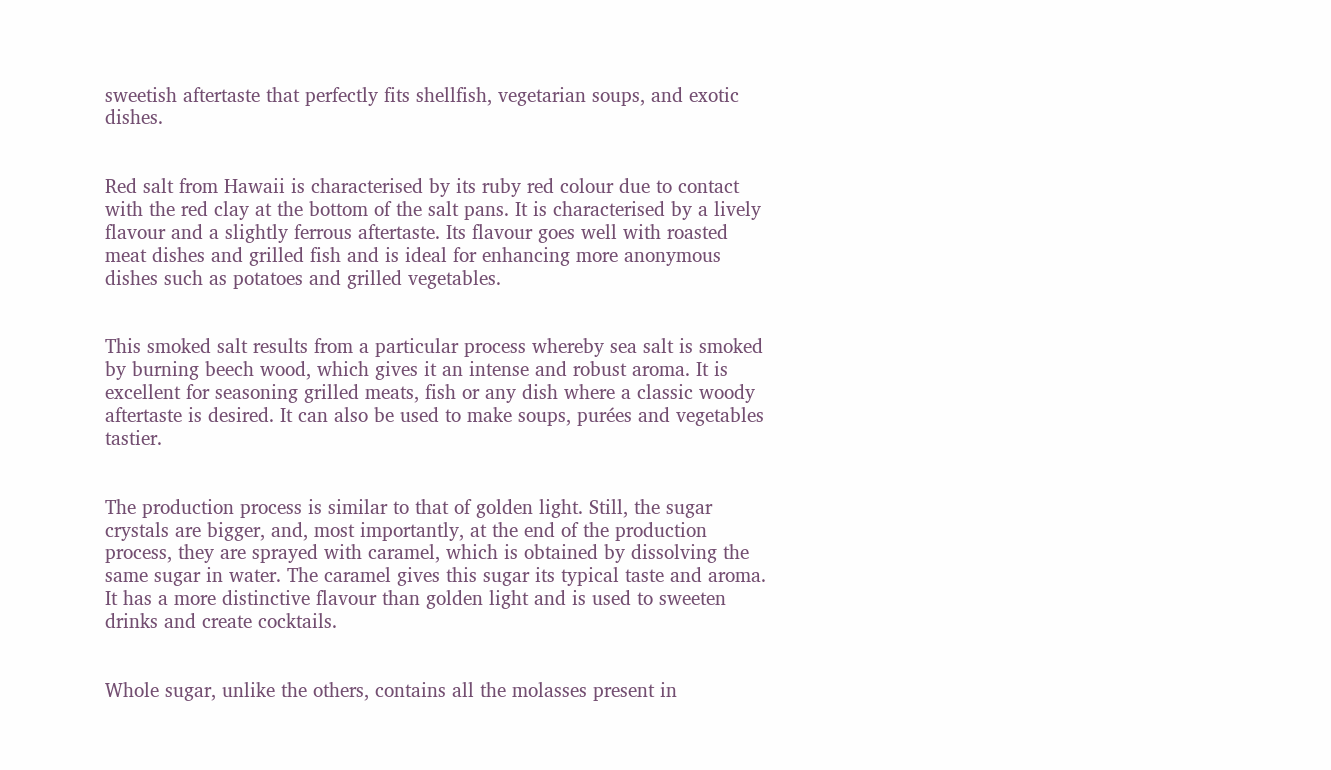sweetish aftertaste that perfectly fits shellfish, vegetarian soups, and exotic dishes.


Red salt from Hawaii is characterised by its ruby red colour due to contact with the red clay at the bottom of the salt pans. It is characterised by a lively flavour and a slightly ferrous aftertaste. Its flavour goes well with roasted meat dishes and grilled fish and is ideal for enhancing more anonymous dishes such as potatoes and grilled vegetables.


This smoked salt results from a particular process whereby sea salt is smoked by burning beech wood, which gives it an intense and robust aroma. It is excellent for seasoning grilled meats, fish or any dish where a classic woody aftertaste is desired. It can also be used to make soups, purées and vegetables tastier.


The production process is similar to that of golden light. Still, the sugar crystals are bigger, and, most importantly, at the end of the production process, they are sprayed with caramel, which is obtained by dissolving the same sugar in water. The caramel gives this sugar its typical taste and aroma. It has a more distinctive flavour than golden light and is used to sweeten drinks and create cocktails.


Whole sugar, unlike the others, contains all the molasses present in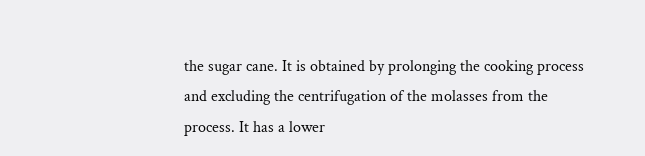the sugar cane. It is obtained by prolonging the cooking process and excluding the centrifugation of the molasses from the process. It has a lower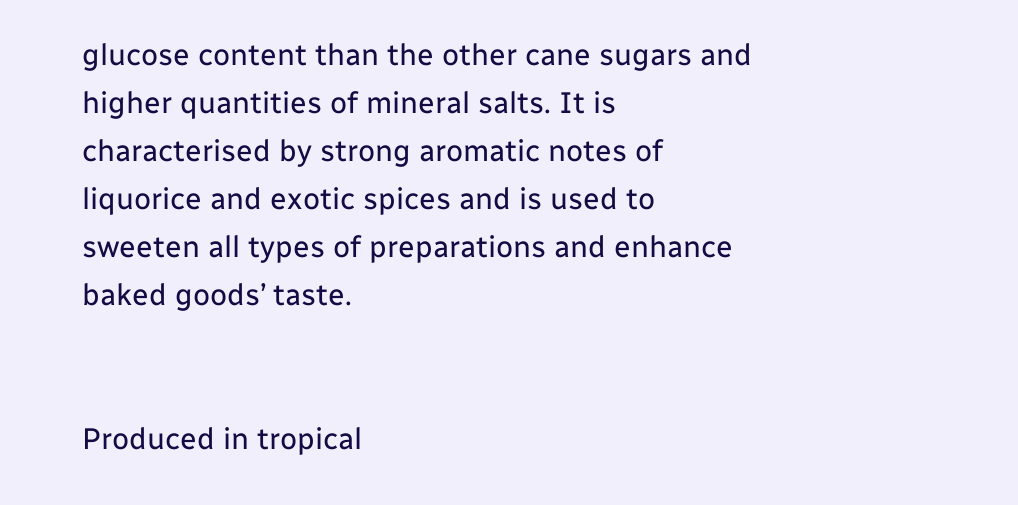glucose content than the other cane sugars and higher quantities of mineral salts. It is characterised by strong aromatic notes of liquorice and exotic spices and is used to sweeten all types of preparations and enhance baked goods’ taste.


Produced in tropical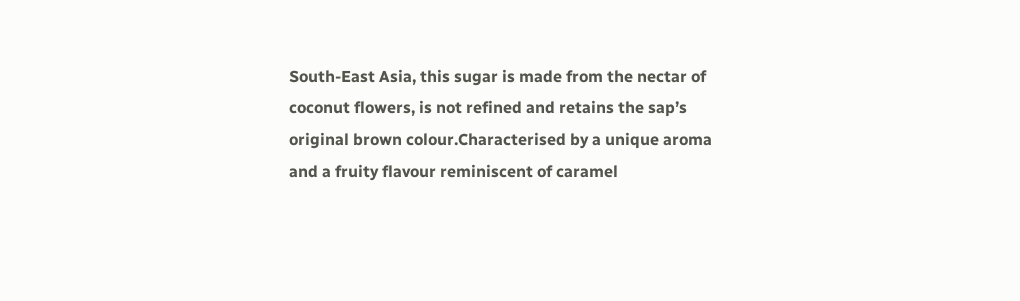South-East Asia, this sugar is made from the nectar of coconut flowers, is not refined and retains the sap’s original brown colour.Characterised by a unique aroma and a fruity flavour reminiscent of caramel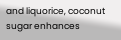and liquorice, coconut sugar enhances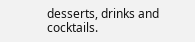desserts, drinks and cocktails.